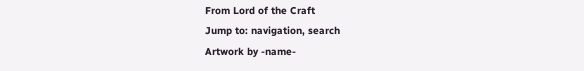From Lord of the Craft
Jump to: navigation, search
Artwork by -name-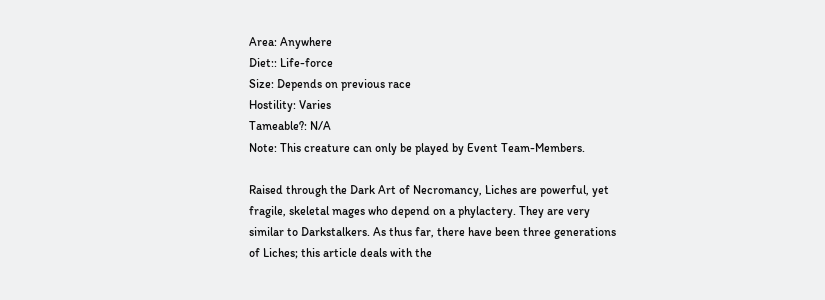Area: Anywhere
Diet:: Life-force
Size: Depends on previous race
Hostility: Varies
Tameable?: N/A
Note: This creature can only be played by Event Team-Members.

Raised through the Dark Art of Necromancy, Liches are powerful, yet fragile, skeletal mages who depend on a phylactery. They are very similar to Darkstalkers. As thus far, there have been three generations of Liches; this article deals with the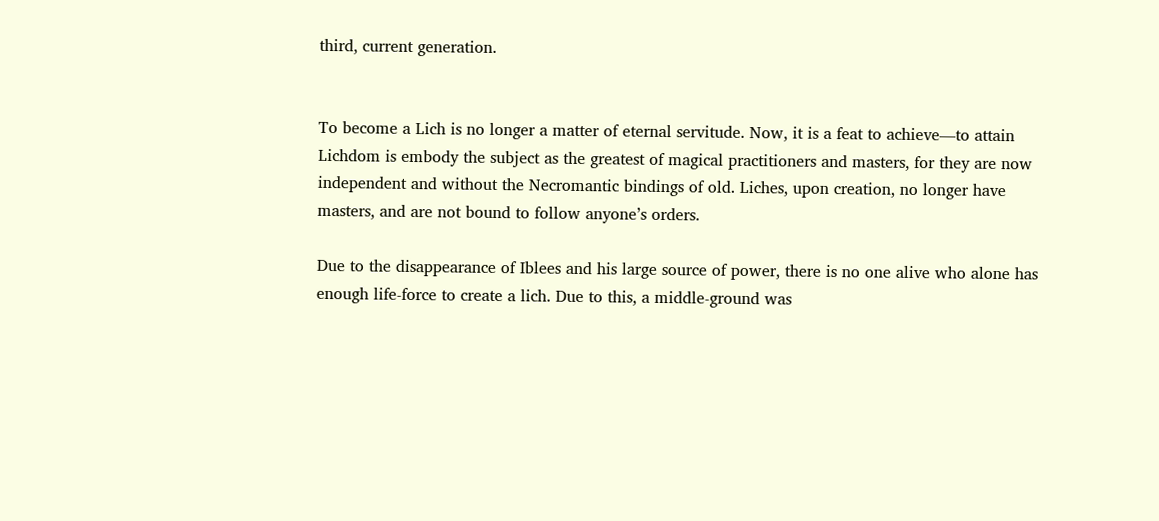third, current generation.


To become a Lich is no longer a matter of eternal servitude. Now, it is a feat to achieve—to attain Lichdom is embody the subject as the greatest of magical practitioners and masters, for they are now independent and without the Necromantic bindings of old. Liches, upon creation, no longer have masters, and are not bound to follow anyone’s orders.

Due to the disappearance of Iblees and his large source of power, there is no one alive who alone has enough life-force to create a lich. Due to this, a middle-ground was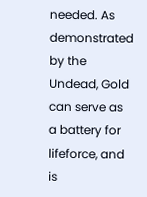needed. As demonstrated by the Undead, Gold can serve as a battery for lifeforce, and is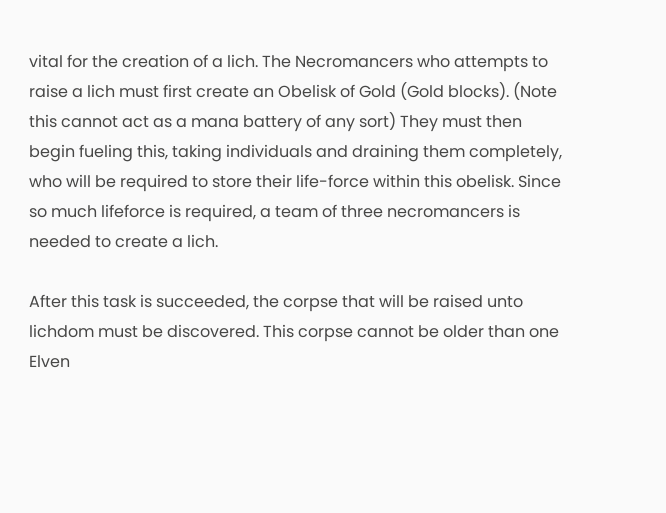vital for the creation of a lich. The Necromancers who attempts to raise a lich must first create an Obelisk of Gold (Gold blocks). (Note this cannot act as a mana battery of any sort) They must then begin fueling this, taking individuals and draining them completely, who will be required to store their life-force within this obelisk. Since so much lifeforce is required, a team of three necromancers is needed to create a lich.

After this task is succeeded, the corpse that will be raised unto lichdom must be discovered. This corpse cannot be older than one Elven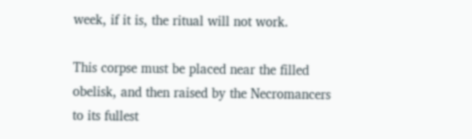week, if it is, the ritual will not work.

This corpse must be placed near the filled obelisk, and then raised by the Necromancers to its fullest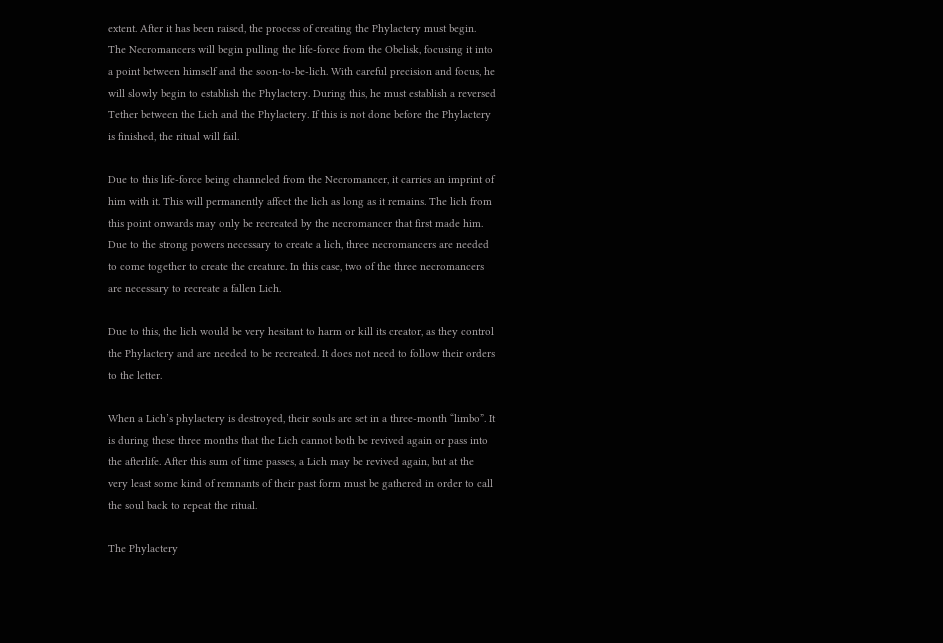extent. After it has been raised, the process of creating the Phylactery must begin. The Necromancers will begin pulling the life-force from the Obelisk, focusing it into a point between himself and the soon-to-be-lich. With careful precision and focus, he will slowly begin to establish the Phylactery. During this, he must establish a reversed Tether between the Lich and the Phylactery. If this is not done before the Phylactery is finished, the ritual will fail.

Due to this life-force being channeled from the Necromancer, it carries an imprint of him with it. This will permanently affect the lich as long as it remains. The lich from this point onwards may only be recreated by the necromancer that first made him. Due to the strong powers necessary to create a lich, three necromancers are needed to come together to create the creature. In this case, two of the three necromancers are necessary to recreate a fallen Lich.

Due to this, the lich would be very hesitant to harm or kill its creator, as they control the Phylactery and are needed to be recreated. It does not need to follow their orders to the letter.

When a Lich’s phylactery is destroyed, their souls are set in a three-month “limbo”. It is during these three months that the Lich cannot both be revived again or pass into the afterlife. After this sum of time passes, a Lich may be revived again, but at the very least some kind of remnants of their past form must be gathered in order to call the soul back to repeat the ritual.

The Phylactery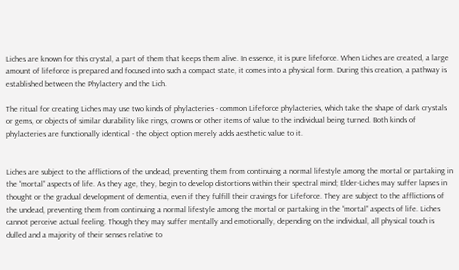Liches are known for this crystal, a part of them that keeps them alive. In essence, it is pure lifeforce. When Liches are created, a large amount of lifeforce is prepared and focused into such a compact state, it comes into a physical form. During this creation, a pathway is established between the Phylactery and the Lich.

The ritual for creating Liches may use two kinds of phylacteries - common Lifeforce phylacteries, which take the shape of dark crystals or gems, or objects of similar durability like rings, crowns or other items of value to the individual being turned. Both kinds of phylacteries are functionally identical - the object option merely adds aesthetic value to it.


Liches are subject to the afflictions of the undead, preventing them from continuing a normal lifestyle among the mortal or partaking in the “mortal” aspects of life. As they age, they, begin to develop distortions within their spectral mind; Elder-Liches may suffer lapses in thought or the gradual development of dementia, even if they fulfill their cravings for Lifeforce. They are subject to the afflictions of the undead, preventing them from continuing a normal lifestyle among the mortal or partaking in the “mortal” aspects of life. Liches cannot perceive actual feeling. Though they may suffer mentally and emotionally, depending on the individual, all physical touch is dulled and a majority of their senses relative to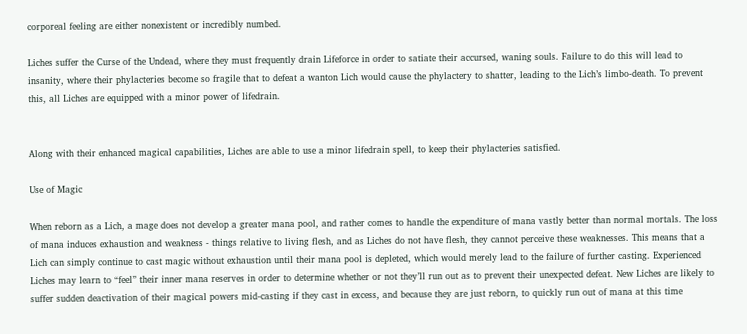corporeal feeling are either nonexistent or incredibly numbed.

Liches suffer the Curse of the Undead, where they must frequently drain Lifeforce in order to satiate their accursed, waning souls. Failure to do this will lead to insanity, where their phylacteries become so fragile that to defeat a wanton Lich would cause the phylactery to shatter, leading to the Lich’s limbo-death. To prevent this, all Liches are equipped with a minor power of lifedrain.


Along with their enhanced magical capabilities, Liches are able to use a minor lifedrain spell, to keep their phylacteries satisfied.

Use of Magic

When reborn as a Lich, a mage does not develop a greater mana pool, and rather comes to handle the expenditure of mana vastly better than normal mortals. The loss of mana induces exhaustion and weakness - things relative to living flesh, and as Liches do not have flesh, they cannot perceive these weaknesses. This means that a Lich can simply continue to cast magic without exhaustion until their mana pool is depleted, which would merely lead to the failure of further casting. Experienced Liches may learn to “feel” their inner mana reserves in order to determine whether or not they’ll run out as to prevent their unexpected defeat. New Liches are likely to suffer sudden deactivation of their magical powers mid-casting if they cast in excess, and because they are just reborn, to quickly run out of mana at this time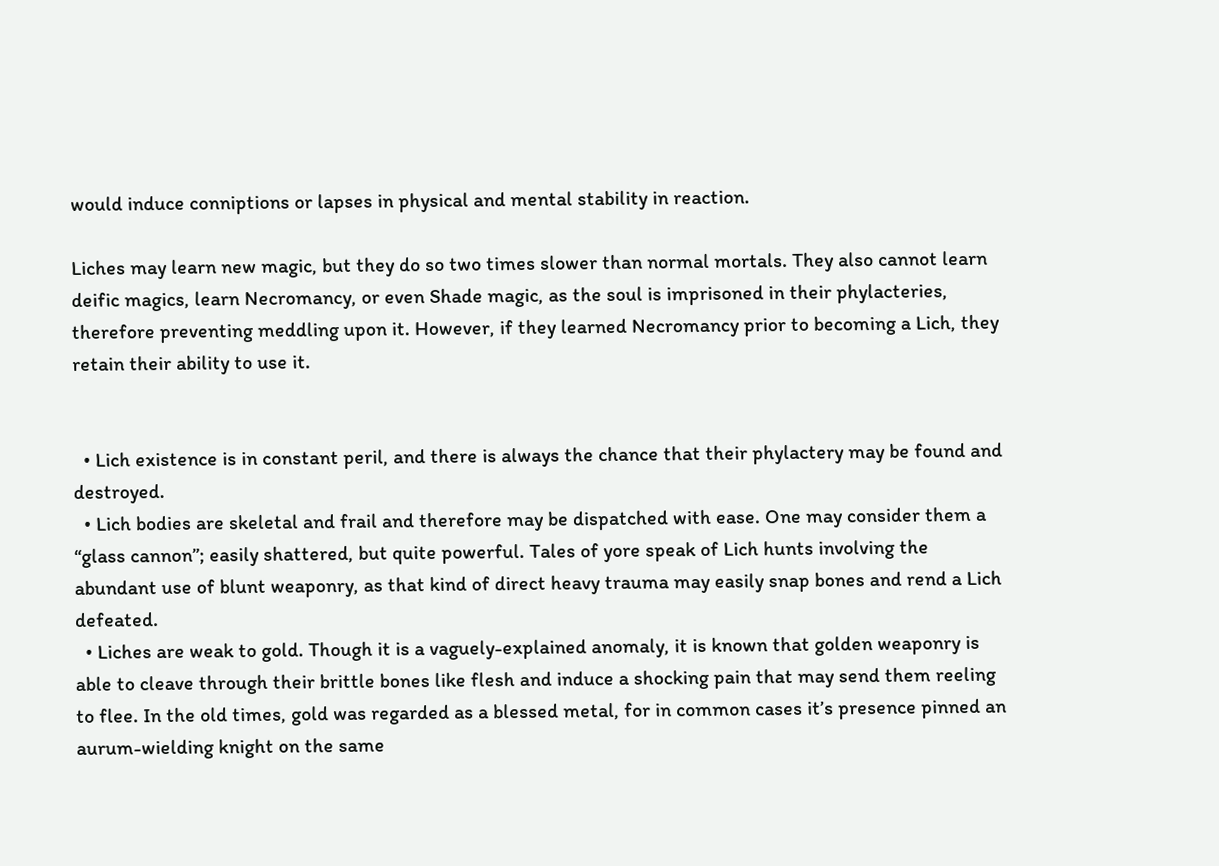would induce conniptions or lapses in physical and mental stability in reaction.

Liches may learn new magic, but they do so two times slower than normal mortals. They also cannot learn deific magics, learn Necromancy, or even Shade magic, as the soul is imprisoned in their phylacteries, therefore preventing meddling upon it. However, if they learned Necromancy prior to becoming a Lich, they retain their ability to use it.


  • Lich existence is in constant peril, and there is always the chance that their phylactery may be found and destroyed.
  • Lich bodies are skeletal and frail and therefore may be dispatched with ease. One may consider them a “glass cannon”; easily shattered, but quite powerful. Tales of yore speak of Lich hunts involving the abundant use of blunt weaponry, as that kind of direct heavy trauma may easily snap bones and rend a Lich defeated.
  • Liches are weak to gold. Though it is a vaguely-explained anomaly, it is known that golden weaponry is able to cleave through their brittle bones like flesh and induce a shocking pain that may send them reeling to flee. In the old times, gold was regarded as a blessed metal, for in common cases it’s presence pinned an aurum-wielding knight on the same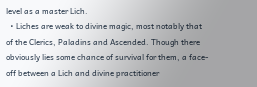level as a master Lich.
  • Liches are weak to divine magic, most notably that of the Clerics, Paladins and Ascended. Though there obviously lies some chance of survival for them, a face-off between a Lich and divine practitioner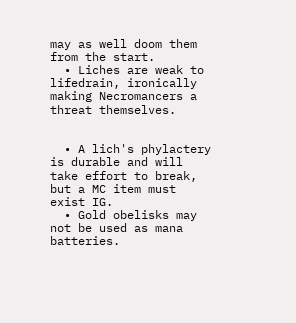may as well doom them from the start.
  • Liches are weak to lifedrain, ironically making Necromancers a threat themselves.


  • A lich's phylactery is durable and will take effort to break, but a MC item must exist IG.
  • Gold obelisks may not be used as mana batteries.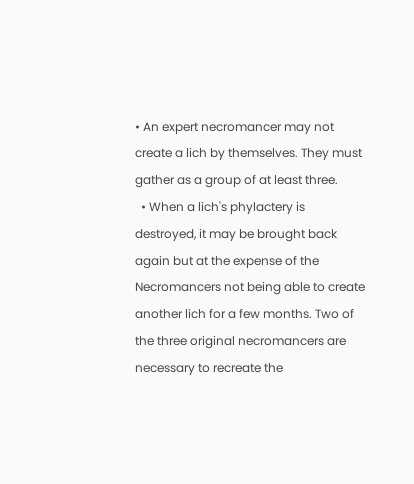• An expert necromancer may not create a lich by themselves. They must gather as a group of at least three.
  • When a lich's phylactery is destroyed, it may be brought back again but at the expense of the Necromancers not being able to create another lich for a few months. Two of the three original necromancers are necessary to recreate the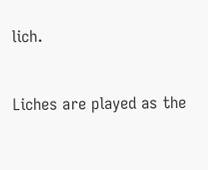lich.


Liches are played as the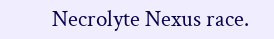Necrolyte Nexus race.